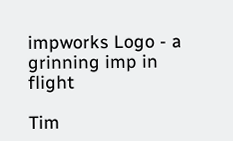impworks Logo - a grinning imp in flight

Tim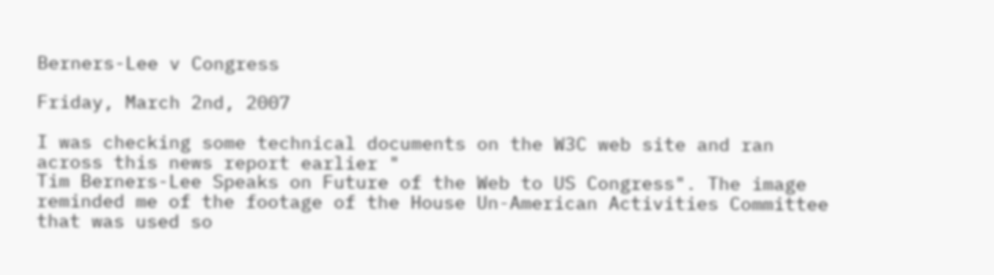Berners-Lee v Congress

Friday, March 2nd, 2007

I was checking some technical documents on the W3C web site and ran across this news report earlier "
Tim Berners-Lee Speaks on Future of the Web to US Congress". The image reminded me of the footage of the House Un-American Activities Committee that was used so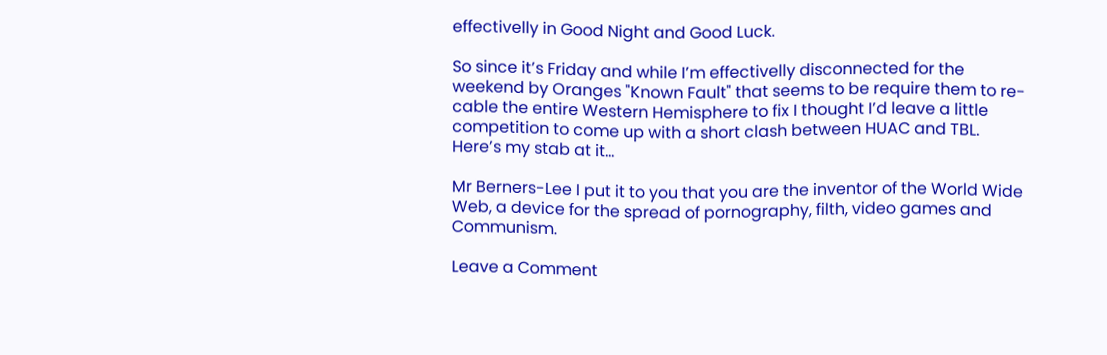effectivelly in Good Night and Good Luck.

So since it’s Friday and while I’m effectivelly disconnected for the weekend by Oranges "Known Fault" that seems to be require them to re-cable the entire Western Hemisphere to fix I thought I’d leave a little competition to come up with a short clash between HUAC and TBL. Here’s my stab at it…

Mr Berners-Lee I put it to you that you are the inventor of the World Wide Web, a device for the spread of pornography, filth, video games and Communism.

Leave a Comment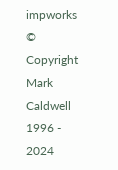impworks © Copyright Mark Caldwell 1996 - 2024